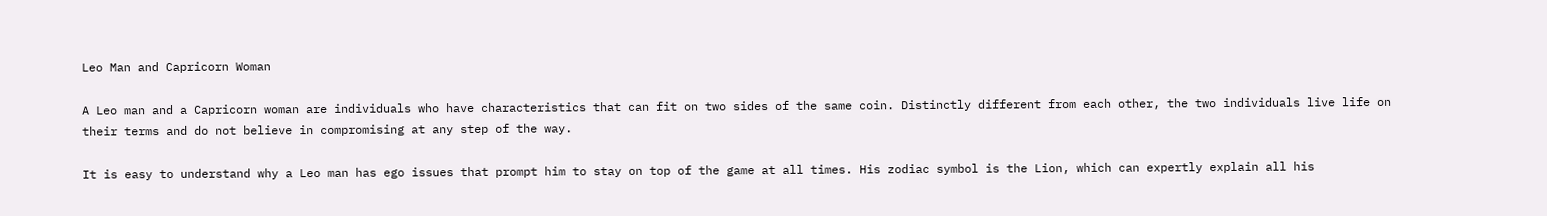Leo Man and Capricorn Woman

A Leo man and a Capricorn woman are individuals who have characteristics that can fit on two sides of the same coin. Distinctly different from each other, the two individuals live life on their terms and do not believe in compromising at any step of the way.

It is easy to understand why a Leo man has ego issues that prompt him to stay on top of the game at all times. His zodiac symbol is the Lion, which can expertly explain all his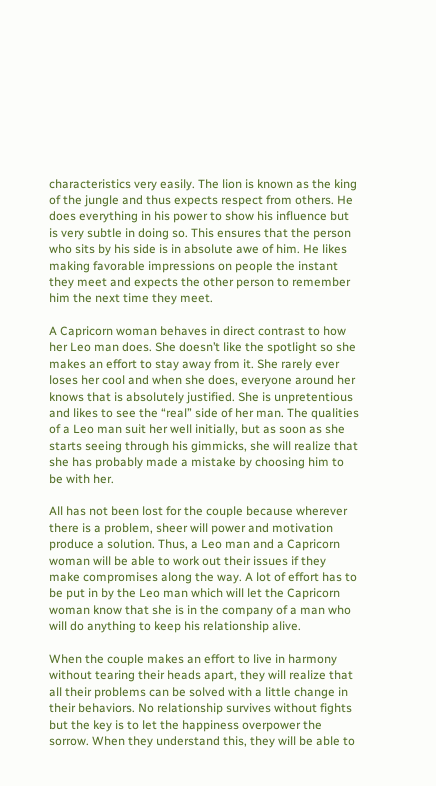characteristics very easily. The lion is known as the king of the jungle and thus expects respect from others. He does everything in his power to show his influence but is very subtle in doing so. This ensures that the person who sits by his side is in absolute awe of him. He likes making favorable impressions on people the instant they meet and expects the other person to remember him the next time they meet.

A Capricorn woman behaves in direct contrast to how her Leo man does. She doesn’t like the spotlight so she makes an effort to stay away from it. She rarely ever loses her cool and when she does, everyone around her knows that is absolutely justified. She is unpretentious and likes to see the “real” side of her man. The qualities of a Leo man suit her well initially, but as soon as she starts seeing through his gimmicks, she will realize that she has probably made a mistake by choosing him to be with her.

All has not been lost for the couple because wherever there is a problem, sheer will power and motivation produce a solution. Thus, a Leo man and a Capricorn woman will be able to work out their issues if they make compromises along the way. A lot of effort has to be put in by the Leo man which will let the Capricorn woman know that she is in the company of a man who will do anything to keep his relationship alive.

When the couple makes an effort to live in harmony without tearing their heads apart, they will realize that all their problems can be solved with a little change in their behaviors. No relationship survives without fights but the key is to let the happiness overpower the sorrow. When they understand this, they will be able to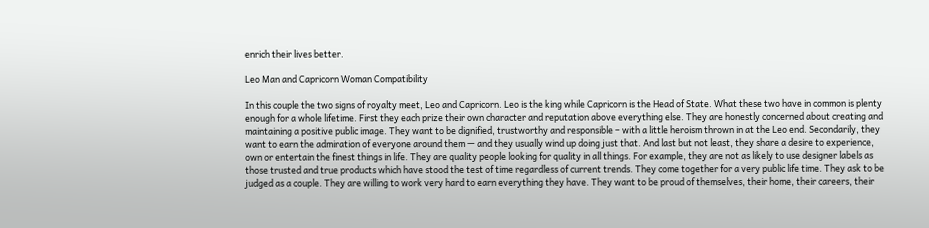enrich their lives better.

Leo Man and Capricorn Woman Compatibility

In this couple the two signs of royalty meet, Leo and Capricorn. Leo is the king while Capricorn is the Head of State. What these two have in common is plenty enough for a whole lifetime. First they each prize their own character and reputation above everything else. They are honestly concerned about creating and maintaining a positive public image. They want to be dignified, trustworthy and responsible – with a little heroism thrown in at the Leo end. Secondarily, they want to earn the admiration of everyone around them — and they usually wind up doing just that. And last but not least, they share a desire to experience, own or entertain the finest things in life. They are quality people looking for quality in all things. For example, they are not as likely to use designer labels as those trusted and true products which have stood the test of time regardless of current trends. They come together for a very public life time. They ask to be judged as a couple. They are willing to work very hard to earn everything they have. They want to be proud of themselves, their home, their careers, their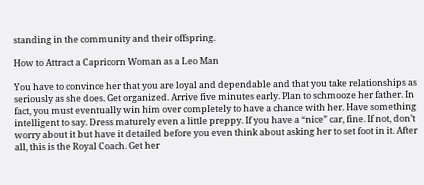standing in the community and their offspring.

How to Attract a Capricorn Woman as a Leo Man

You have to convince her that you are loyal and dependable and that you take relationships as seriously as she does. Get organized. Arrive five minutes early. Plan to schmooze her father. In fact, you must eventually win him over completely to have a chance with her. Have something intelligent to say. Dress maturely even a little preppy. If you have a “nice” car, fine. If not, don’t worry about it but have it detailed before you even think about asking her to set foot in it. After all, this is the Royal Coach. Get her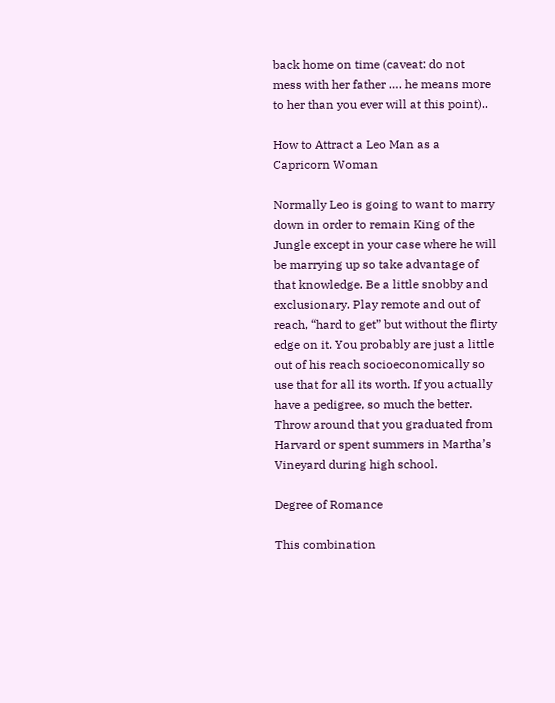back home on time (caveat: do not mess with her father …. he means more to her than you ever will at this point)..

How to Attract a Leo Man as a Capricorn Woman

Normally Leo is going to want to marry down in order to remain King of the Jungle except in your case where he will be marrying up so take advantage of that knowledge. Be a little snobby and exclusionary. Play remote and out of reach, “hard to get” but without the flirty edge on it. You probably are just a little out of his reach socioeconomically so use that for all its worth. If you actually have a pedigree, so much the better. Throw around that you graduated from Harvard or spent summers in Martha’s Vineyard during high school.

Degree of Romance

This combination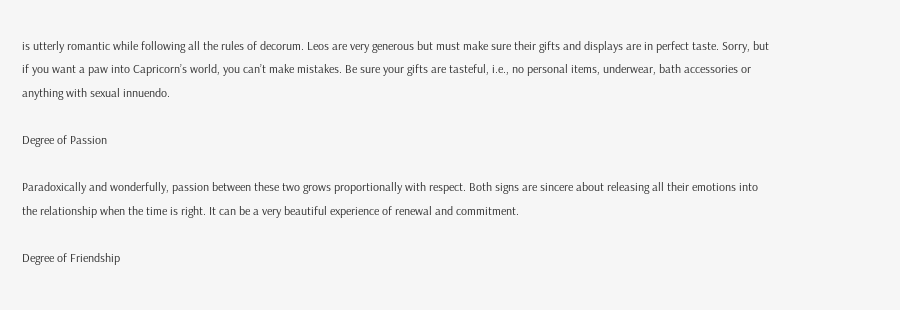is utterly romantic while following all the rules of decorum. Leos are very generous but must make sure their gifts and displays are in perfect taste. Sorry, but if you want a paw into Capricorn’s world, you can’t make mistakes. Be sure your gifts are tasteful, i.e., no personal items, underwear, bath accessories or anything with sexual innuendo.

Degree of Passion

Paradoxically and wonderfully, passion between these two grows proportionally with respect. Both signs are sincere about releasing all their emotions into the relationship when the time is right. It can be a very beautiful experience of renewal and commitment.

Degree of Friendship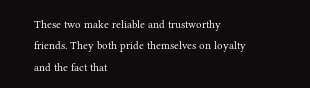These two make reliable and trustworthy friends. They both pride themselves on loyalty and the fact that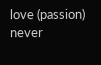love (passion) never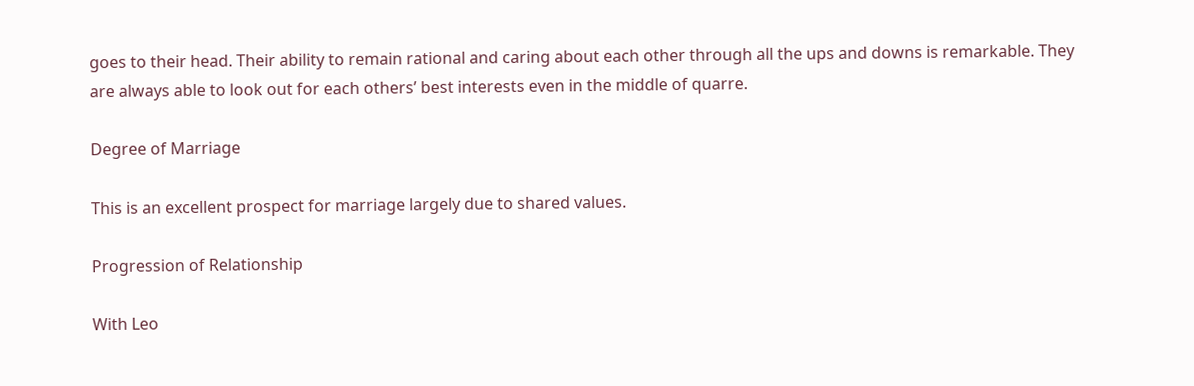goes to their head. Their ability to remain rational and caring about each other through all the ups and downs is remarkable. They are always able to look out for each others’ best interests even in the middle of quarre.

Degree of Marriage

This is an excellent prospect for marriage largely due to shared values.

Progression of Relationship

With Leo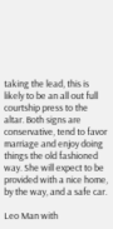taking the lead, this is likely to be an all out full courtship press to the altar. Both signs are conservative, tend to favor marriage and enjoy doing things the old fashioned way. She will expect to be provided with a nice home, by the way, and a safe car.

Leo Man with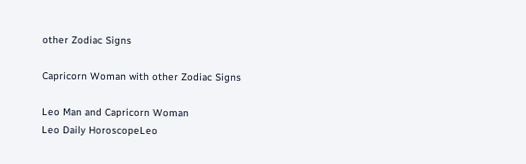other Zodiac Signs

Capricorn Woman with other Zodiac Signs

Leo Man and Capricorn Woman
Leo Daily HoroscopeLeo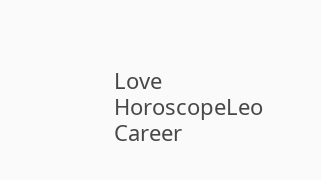Love HoroscopeLeo Career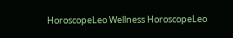HoroscopeLeo Wellness HoroscopeLeo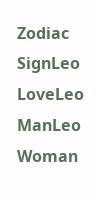Zodiac SignLeo LoveLeo ManLeo Woman